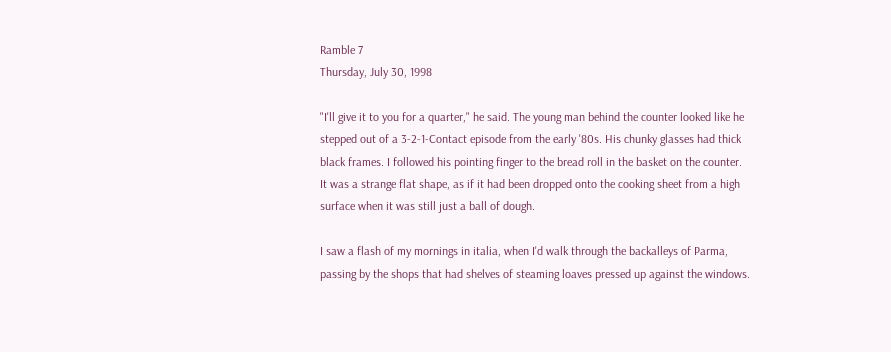Ramble 7
Thursday, July 30, 1998

"I'll give it to you for a quarter," he said. The young man behind the counter looked like he stepped out of a 3-2-1-Contact episode from the early '80s. His chunky glasses had thick black frames. I followed his pointing finger to the bread roll in the basket on the counter. It was a strange flat shape, as if it had been dropped onto the cooking sheet from a high surface when it was still just a ball of dough.

I saw a flash of my mornings in italia, when I'd walk through the backalleys of Parma, passing by the shops that had shelves of steaming loaves pressed up against the windows.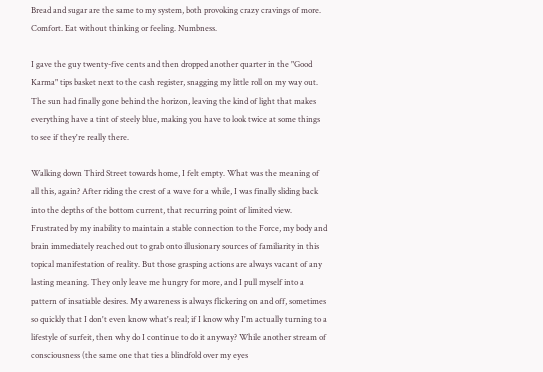Bread and sugar are the same to my system, both provoking crazy cravings of more. Comfort. Eat without thinking or feeling. Numbness.

I gave the guy twenty-five cents and then dropped another quarter in the "Good Karma" tips basket next to the cash register, snagging my little roll on my way out. The sun had finally gone behind the horizon, leaving the kind of light that makes everything have a tint of steely blue, making you have to look twice at some things to see if they're really there.

Walking down Third Street towards home, I felt empty. What was the meaning of all this, again? After riding the crest of a wave for a while, I was finally sliding back into the depths of the bottom current, that recurring point of limited view. Frustrated by my inability to maintain a stable connection to the Force, my body and brain immediately reached out to grab onto illusionary sources of familiarity in this topical manifestation of reality. But those grasping actions are always vacant of any lasting meaning. They only leave me hungry for more, and I pull myself into a pattern of insatiable desires. My awareness is always flickering on and off, sometimes so quickly that I don't even know what's real; if I know why I'm actually turning to a lifestyle of surfeit, then why do I continue to do it anyway? While another stream of consciousness (the same one that ties a blindfold over my eyes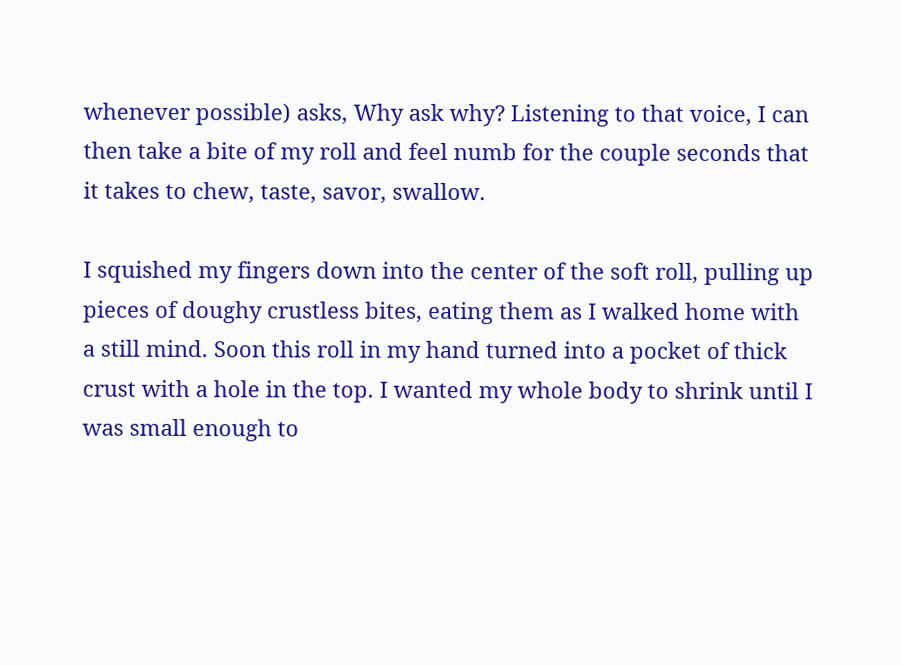whenever possible) asks, Why ask why? Listening to that voice, I can then take a bite of my roll and feel numb for the couple seconds that it takes to chew, taste, savor, swallow.

I squished my fingers down into the center of the soft roll, pulling up pieces of doughy crustless bites, eating them as I walked home with a still mind. Soon this roll in my hand turned into a pocket of thick crust with a hole in the top. I wanted my whole body to shrink until I was small enough to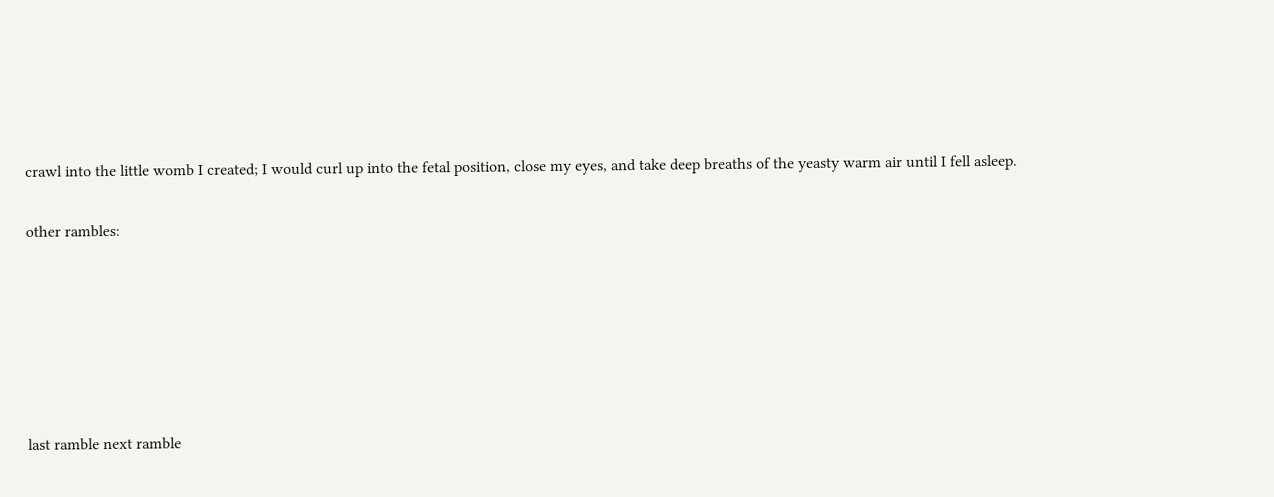crawl into the little womb I created; I would curl up into the fetal position, close my eyes, and take deep breaths of the yeasty warm air until I fell asleep.

other rambles:






last ramble next ramble